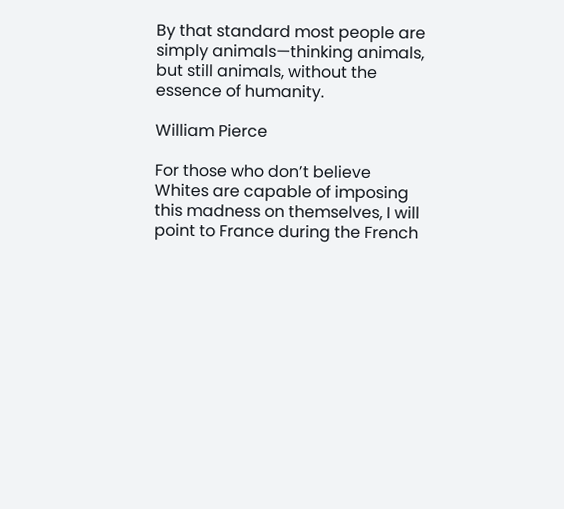By that standard most people are simply animals—thinking animals, but still animals, without the essence of humanity.

William Pierce

For those who don’t believe Whites are capable of imposing this madness on themselves, I will point to France during the French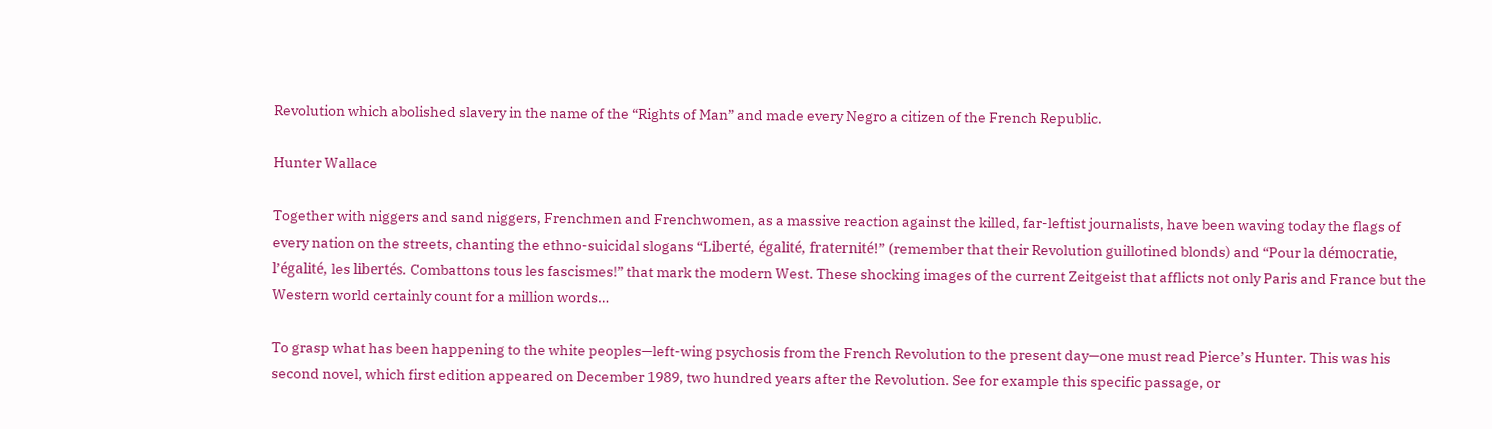Revolution which abolished slavery in the name of the “Rights of Man” and made every Negro a citizen of the French Republic.

Hunter Wallace

Together with niggers and sand niggers, Frenchmen and Frenchwomen, as a massive reaction against the killed, far-leftist journalists, have been waving today the flags of every nation on the streets, chanting the ethno-suicidal slogans “Liberté, égalité, fraternité!” (remember that their Revolution guillotined blonds) and “Pour la démocratie, l’égalité, les libertés. Combattons tous les fascismes!” that mark the modern West. These shocking images of the current Zeitgeist that afflicts not only Paris and France but the Western world certainly count for a million words…

To grasp what has been happening to the white peoples—left-wing psychosis from the French Revolution to the present day—one must read Pierce’s Hunter. This was his second novel, which first edition appeared on December 1989, two hundred years after the Revolution. See for example this specific passage, or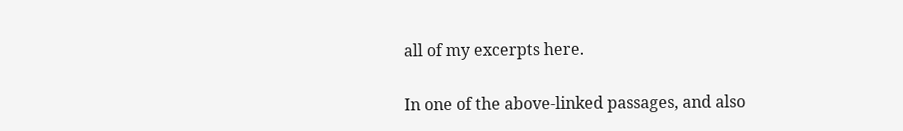all of my excerpts here.

In one of the above-linked passages, and also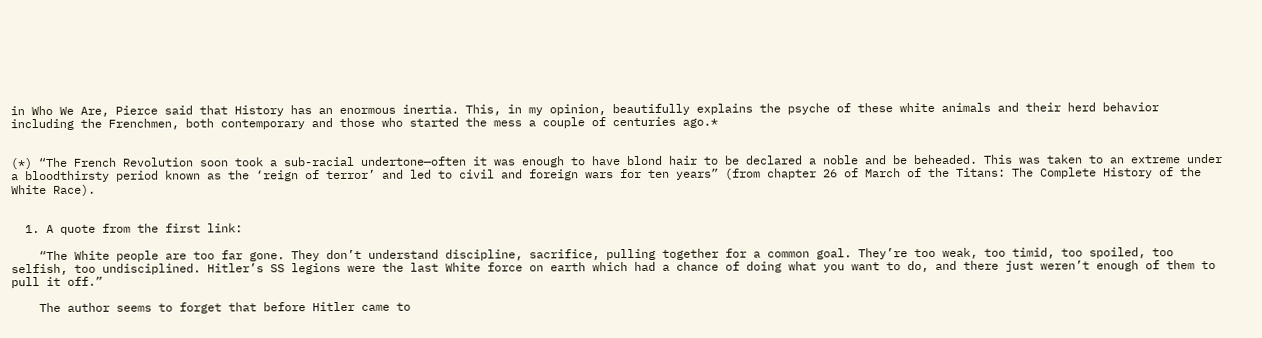in Who We Are, Pierce said that History has an enormous inertia. This, in my opinion, beautifully explains the psyche of these white animals and their herd behavior including the Frenchmen, both contemporary and those who started the mess a couple of centuries ago.*


(*) “The French Revolution soon took a sub-racial undertone—often it was enough to have blond hair to be declared a noble and be beheaded. This was taken to an extreme under a bloodthirsty period known as the ‘reign of terror’ and led to civil and foreign wars for ten years” (from chapter 26 of March of the Titans: The Complete History of the White Race).


  1. A quote from the first link:

    “The White people are too far gone. They don’t understand discipline, sacrifice, pulling together for a common goal. They’re too weak, too timid, too spoiled, too selfish, too undisciplined. Hitler’s SS legions were the last White force on earth which had a chance of doing what you want to do, and there just weren’t enough of them to pull it off.”

    The author seems to forget that before Hitler came to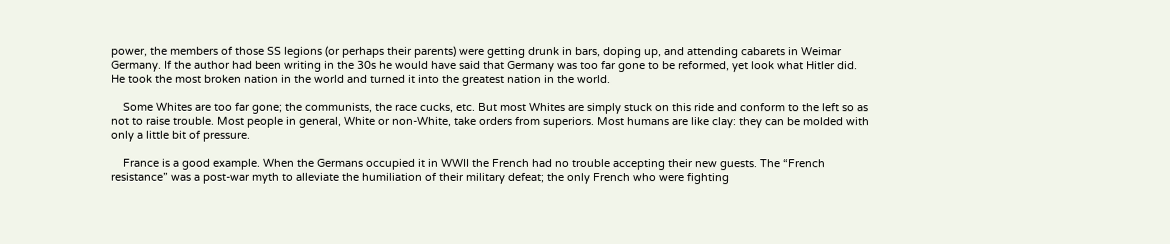power, the members of those SS legions (or perhaps their parents) were getting drunk in bars, doping up, and attending cabarets in Weimar Germany. If the author had been writing in the 30s he would have said that Germany was too far gone to be reformed, yet look what Hitler did. He took the most broken nation in the world and turned it into the greatest nation in the world.

    Some Whites are too far gone; the communists, the race cucks, etc. But most Whites are simply stuck on this ride and conform to the left so as not to raise trouble. Most people in general, White or non-White, take orders from superiors. Most humans are like clay: they can be molded with only a little bit of pressure.

    France is a good example. When the Germans occupied it in WWII the French had no trouble accepting their new guests. The “French resistance” was a post-war myth to alleviate the humiliation of their military defeat; the only French who were fighting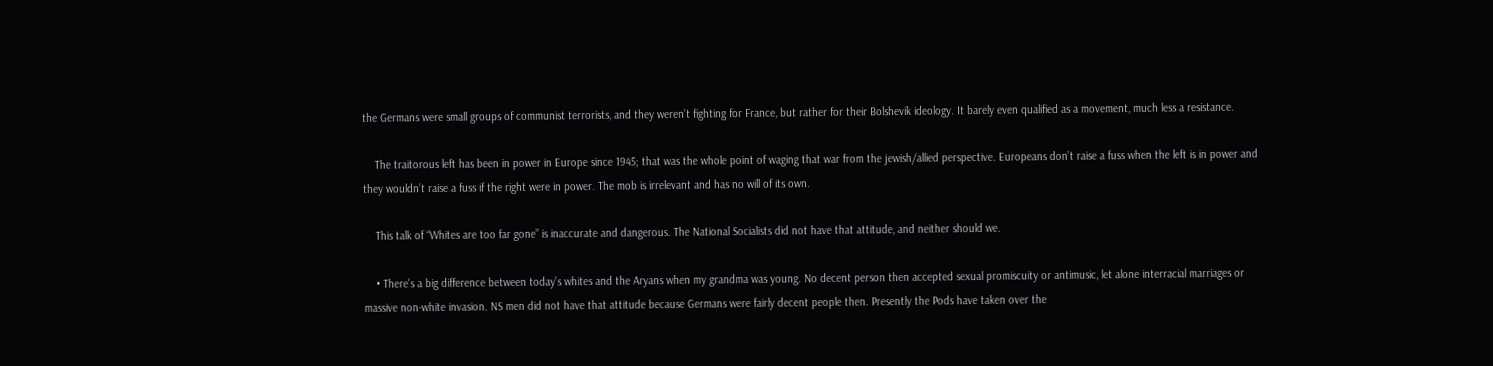the Germans were small groups of communist terrorists, and they weren’t fighting for France, but rather for their Bolshevik ideology. It barely even qualified as a movement, much less a resistance.

    The traitorous left has been in power in Europe since 1945; that was the whole point of waging that war from the jewish/allied perspective. Europeans don’t raise a fuss when the left is in power and they wouldn’t raise a fuss if the right were in power. The mob is irrelevant and has no will of its own.

    This talk of “Whites are too far gone” is inaccurate and dangerous. The National Socialists did not have that attitude, and neither should we.

    • There’s a big difference between today’s whites and the Aryans when my grandma was young. No decent person then accepted sexual promiscuity or antimusic, let alone interracial marriages or massive non-white invasion. NS men did not have that attitude because Germans were fairly decent people then. Presently the Pods have taken over the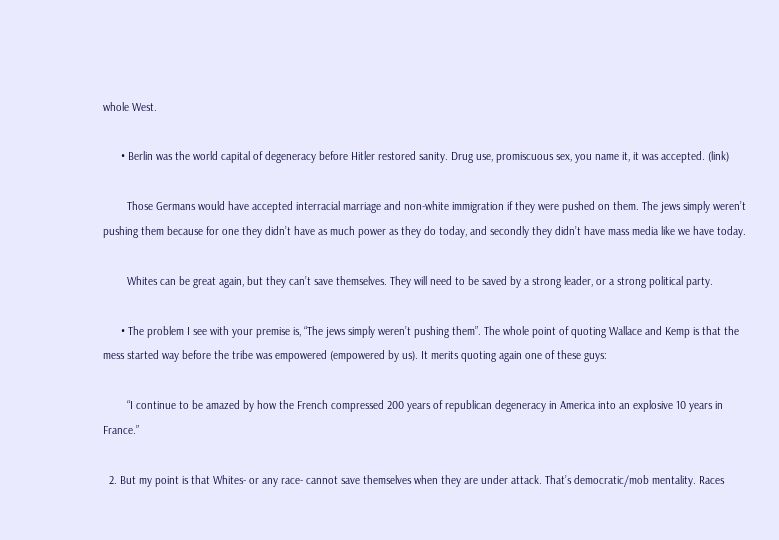whole West.

      • Berlin was the world capital of degeneracy before Hitler restored sanity. Drug use, promiscuous sex, you name it, it was accepted. (link)

        Those Germans would have accepted interracial marriage and non-white immigration if they were pushed on them. The jews simply weren’t pushing them because for one they didn’t have as much power as they do today, and secondly they didn’t have mass media like we have today.

        Whites can be great again, but they can’t save themselves. They will need to be saved by a strong leader, or a strong political party.

      • The problem I see with your premise is, “The jews simply weren’t pushing them”. The whole point of quoting Wallace and Kemp is that the mess started way before the tribe was empowered (empowered by us). It merits quoting again one of these guys:

        “I continue to be amazed by how the French compressed 200 years of republican degeneracy in America into an explosive 10 years in France.”

  2. But my point is that Whites- or any race- cannot save themselves when they are under attack. That’s democratic/mob mentality. Races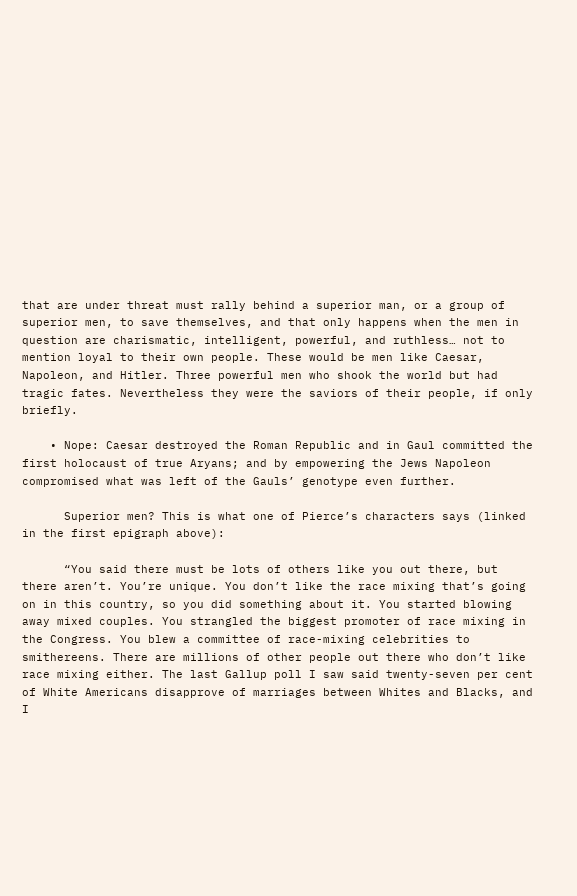that are under threat must rally behind a superior man, or a group of superior men, to save themselves, and that only happens when the men in question are charismatic, intelligent, powerful, and ruthless… not to mention loyal to their own people. These would be men like Caesar, Napoleon, and Hitler. Three powerful men who shook the world but had tragic fates. Nevertheless they were the saviors of their people, if only briefly.

    • Nope: Caesar destroyed the Roman Republic and in Gaul committed the first holocaust of true Aryans; and by empowering the Jews Napoleon compromised what was left of the Gauls’ genotype even further.

      Superior men? This is what one of Pierce’s characters says (linked in the first epigraph above):

      “You said there must be lots of others like you out there, but there aren’t. You’re unique. You don’t like the race mixing that’s going on in this country, so you did something about it. You started blowing away mixed couples. You strangled the biggest promoter of race mixing in the Congress. You blew a committee of race-mixing celebrities to smithereens. There are millions of other people out there who don’t like race mixing either. The last Gallup poll I saw said twenty-seven per cent of White Americans disapprove of marriages between Whites and Blacks, and I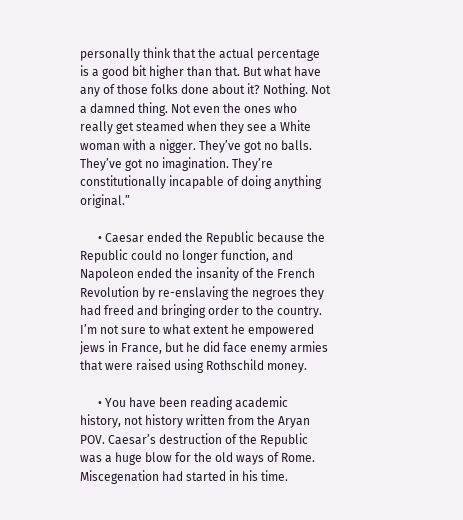personally think that the actual percentage is a good bit higher than that. But what have any of those folks done about it? Nothing. Not a damned thing. Not even the ones who really get steamed when they see a White woman with a nigger. They’ve got no balls. They’ve got no imagination. They’re constitutionally incapable of doing anything original.”

      • Caesar ended the Republic because the Republic could no longer function, and Napoleon ended the insanity of the French Revolution by re-enslaving the negroes they had freed and bringing order to the country. I’m not sure to what extent he empowered jews in France, but he did face enemy armies that were raised using Rothschild money.

      • You have been reading academic history, not history written from the Aryan POV. Caesar’s destruction of the Republic was a huge blow for the old ways of Rome. Miscegenation had started in his time.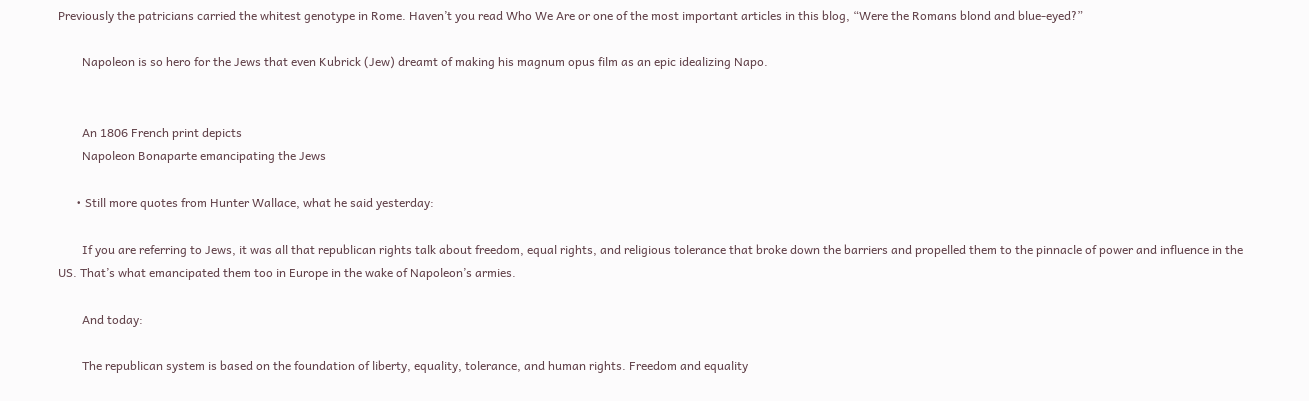Previously the patricians carried the whitest genotype in Rome. Haven’t you read Who We Are or one of the most important articles in this blog, “Were the Romans blond and blue-eyed?”

        Napoleon is so hero for the Jews that even Kubrick (Jew) dreamt of making his magnum opus film as an epic idealizing Napo.


        An 1806 French print depicts
        Napoleon Bonaparte emancipating the Jews

      • Still more quotes from Hunter Wallace, what he said yesterday:

        If you are referring to Jews, it was all that republican rights talk about freedom, equal rights, and religious tolerance that broke down the barriers and propelled them to the pinnacle of power and influence in the US. That’s what emancipated them too in Europe in the wake of Napoleon’s armies.

        And today:

        The republican system is based on the foundation of liberty, equality, tolerance, and human rights. Freedom and equality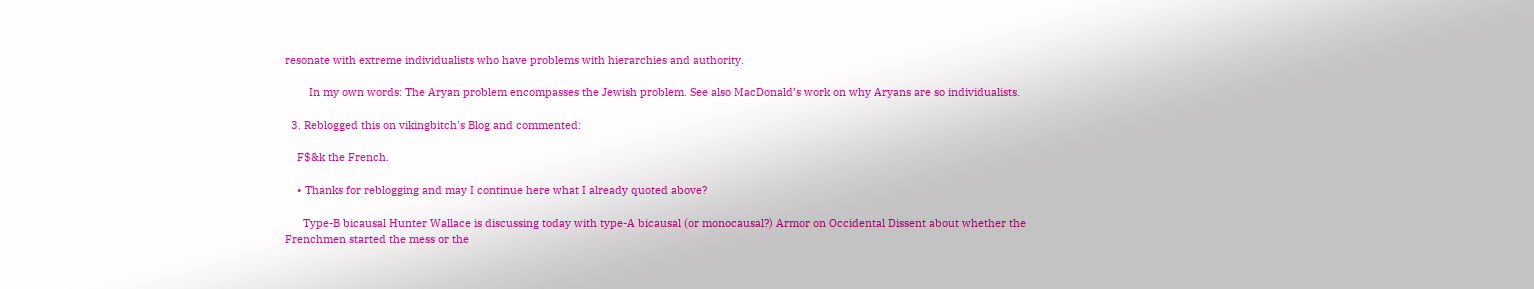resonate with extreme individualists who have problems with hierarchies and authority.

        In my own words: The Aryan problem encompasses the Jewish problem. See also MacDonald’s work on why Aryans are so individualists.

  3. Reblogged this on vikingbitch's Blog and commented:

    F$&k the French.

    • Thanks for reblogging and may I continue here what I already quoted above?

      Type-B bicausal Hunter Wallace is discussing today with type-A bicausal (or monocausal?) Armor on Occidental Dissent about whether the Frenchmen started the mess or the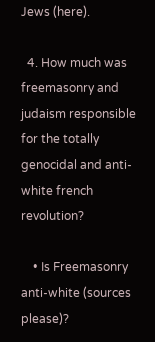Jews (here).

  4. How much was freemasonry and judaism responsible for the totally genocidal and anti-white french revolution?

    • Is Freemasonry anti-white (sources please)?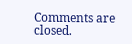Comments are closed.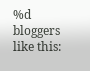%d bloggers like this: